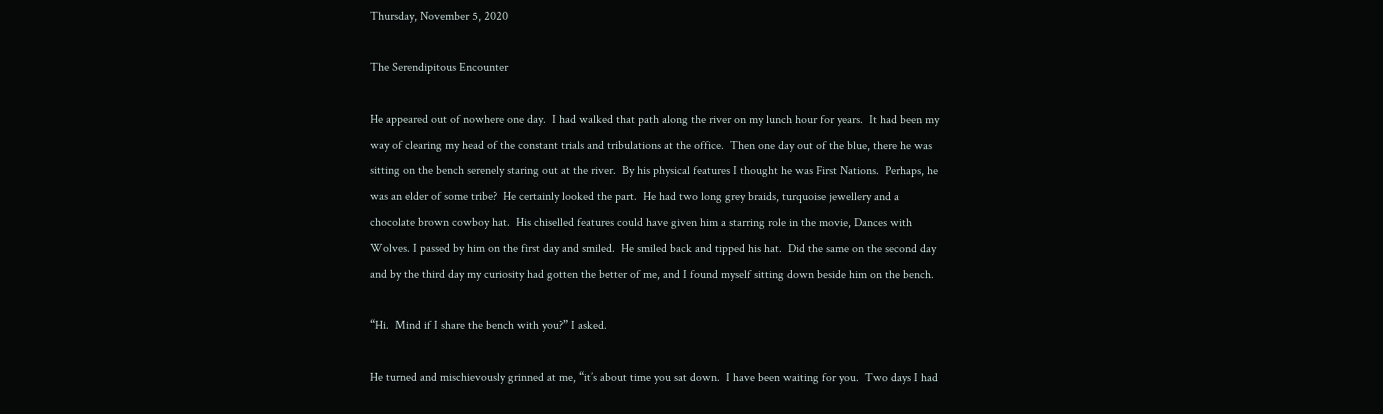Thursday, November 5, 2020

The Serendipitous Encounter

He appeared out of nowhere one day.  I had walked that path along the river on my lunch hour for years.  It had been my way of clearing my head of the constant trials and tribulations at the office.  Then one day out of the blue, there he was sitting on the bench serenely staring out at the river.  By his physical features I thought he was First Nations.  Perhaps, he was an elder of some tribe?  He certainly looked the part.  He had two long grey braids, turquoise jewellery and a chocolate brown cowboy hat.  His chiselled features could have given him a starring role in the movie, Dances with Wolves. I passed by him on the first day and smiled.  He smiled back and tipped his hat.  Did the same on the second day and by the third day my curiosity had gotten the better of me, and I found myself sitting down beside him on the bench.

“Hi.  Mind if I share the bench with you?” I asked.

He turned and mischievously grinned at me, “it’s about time you sat down.  I have been waiting for you.  Two days I had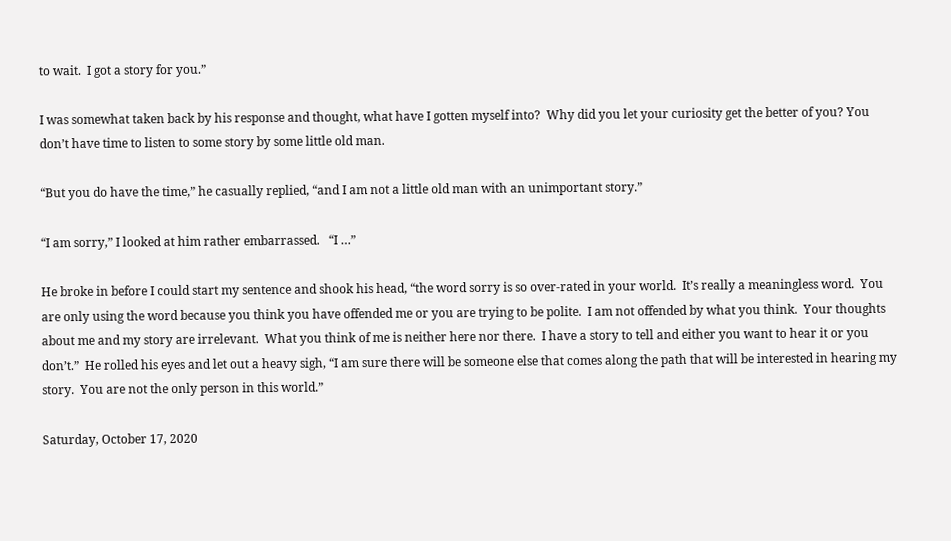to wait.  I got a story for you.”

I was somewhat taken back by his response and thought, what have I gotten myself into?  Why did you let your curiosity get the better of you? You don’t have time to listen to some story by some little old man.

“But you do have the time,” he casually replied, “and I am not a little old man with an unimportant story.”

“I am sorry,” I looked at him rather embarrassed.   “I …”

He broke in before I could start my sentence and shook his head, “the word sorry is so over-rated in your world.  It’s really a meaningless word.  You are only using the word because you think you have offended me or you are trying to be polite.  I am not offended by what you think.  Your thoughts about me and my story are irrelevant.  What you think of me is neither here nor there.  I have a story to tell and either you want to hear it or you don’t.”  He rolled his eyes and let out a heavy sigh, “I am sure there will be someone else that comes along the path that will be interested in hearing my story.  You are not the only person in this world.”

Saturday, October 17, 2020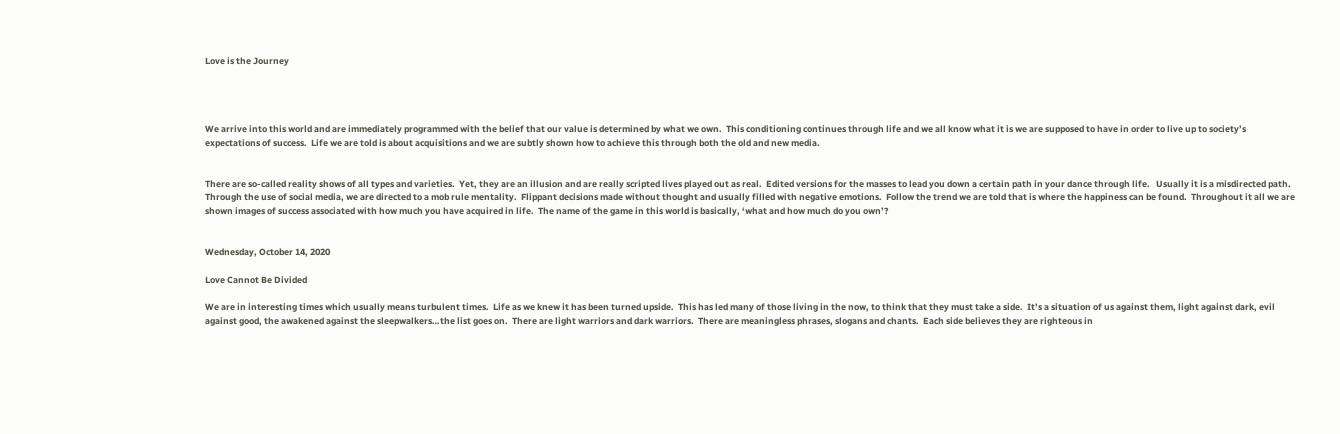Love is the Journey




We arrive into this world and are immediately programmed with the belief that our value is determined by what we own.  This conditioning continues through life and we all know what it is we are supposed to have in order to live up to society’s expectations of success.  Life we are told is about acquisitions and we are subtly shown how to achieve this through both the old and new media.


There are so-called reality shows of all types and varieties.  Yet, they are an illusion and are really scripted lives played out as real.  Edited versions for the masses to lead you down a certain path in your dance through life.   Usually it is a misdirected path.  Through the use of social media, we are directed to a mob rule mentality.  Flippant decisions made without thought and usually filled with negative emotions.  Follow the trend we are told that is where the happiness can be found.  Throughout it all we are shown images of success associated with how much you have acquired in life.  The name of the game in this world is basically, ‘what and how much do you own’?


Wednesday, October 14, 2020

Love Cannot Be Divided

We are in interesting times which usually means turbulent times.  Life as we knew it has been turned upside.  This has led many of those living in the now, to think that they must take a side.  It’s a situation of us against them, light against dark, evil against good, the awakened against the sleepwalkers…the list goes on.  There are light warriors and dark warriors.  There are meaningless phrases, slogans and chants.  Each side believes they are righteous in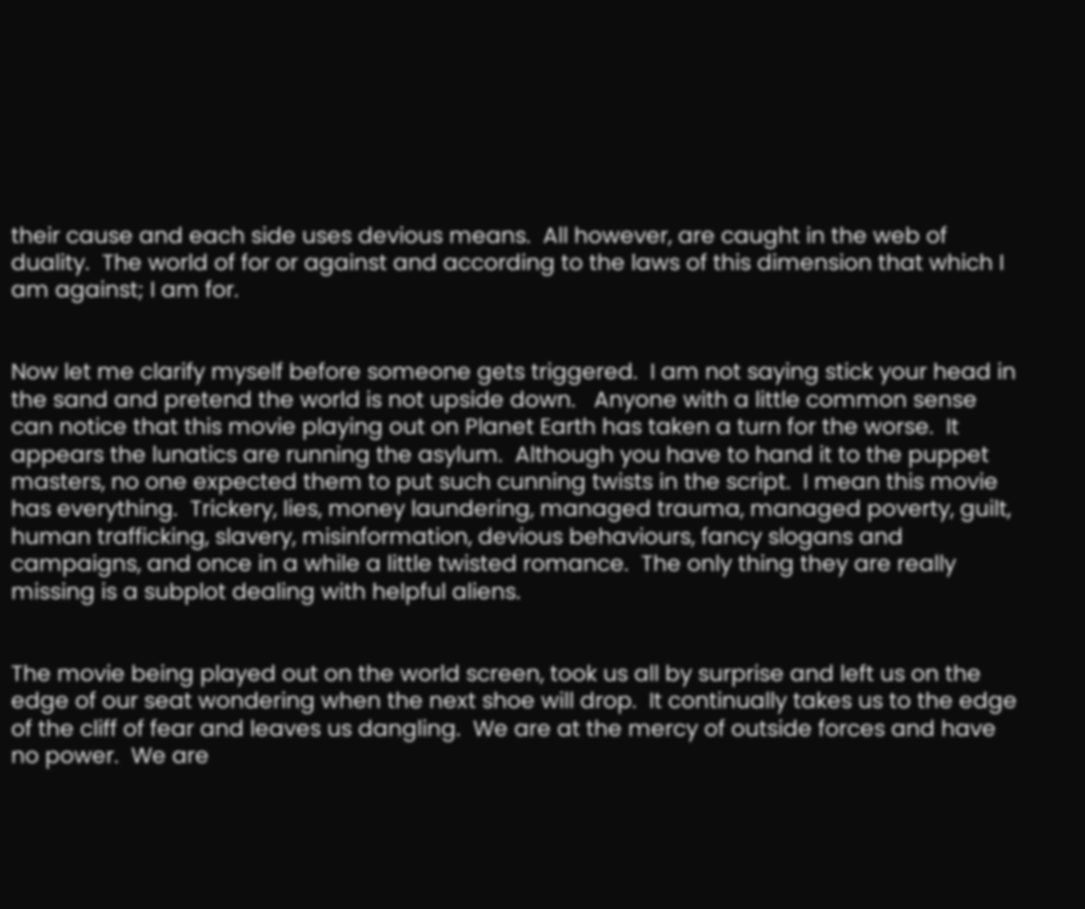their cause and each side uses devious means.  All however, are caught in the web of duality.  The world of for or against and according to the laws of this dimension that which I am against; I am for.


Now let me clarify myself before someone gets triggered.  I am not saying stick your head in the sand and pretend the world is not upside down.   Anyone with a little common sense can notice that this movie playing out on Planet Earth has taken a turn for the worse.  It appears the lunatics are running the asylum.  Although you have to hand it to the puppet masters, no one expected them to put such cunning twists in the script.  I mean this movie has everything.  Trickery, lies, money laundering, managed trauma, managed poverty, guilt, human trafficking, slavery, misinformation, devious behaviours, fancy slogans and campaigns, and once in a while a little twisted romance.  The only thing they are really missing is a subplot dealing with helpful aliens.


The movie being played out on the world screen, took us all by surprise and left us on the edge of our seat wondering when the next shoe will drop.  It continually takes us to the edge of the cliff of fear and leaves us dangling.  We are at the mercy of outside forces and have no power.  We are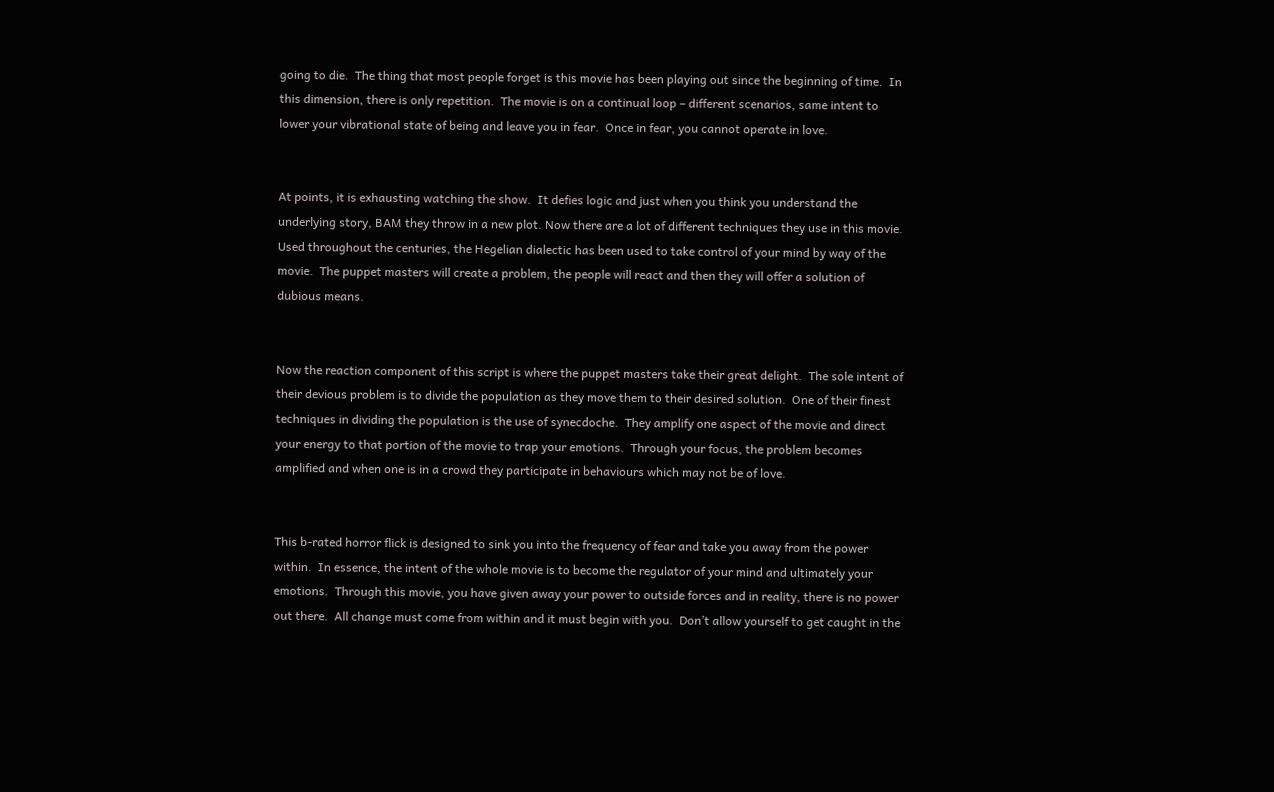going to die.  The thing that most people forget is this movie has been playing out since the beginning of time.  In this dimension, there is only repetition.  The movie is on a continual loop – different scenarios, same intent to lower your vibrational state of being and leave you in fear.  Once in fear, you cannot operate in love.


At points, it is exhausting watching the show.  It defies logic and just when you think you understand the underlying story, BAM they throw in a new plot. Now there are a lot of different techniques they use in this movie.  Used throughout the centuries, the Hegelian dialectic has been used to take control of your mind by way of the movie.  The puppet masters will create a problem, the people will react and then they will offer a solution of dubious means.


Now the reaction component of this script is where the puppet masters take their great delight.  The sole intent of their devious problem is to divide the population as they move them to their desired solution.  One of their finest techniques in dividing the population is the use of synecdoche.  They amplify one aspect of the movie and direct your energy to that portion of the movie to trap your emotions.  Through your focus, the problem becomes amplified and when one is in a crowd they participate in behaviours which may not be of love.


This b-rated horror flick is designed to sink you into the frequency of fear and take you away from the power within.  In essence, the intent of the whole movie is to become the regulator of your mind and ultimately your emotions.  Through this movie, you have given away your power to outside forces and in reality, there is no power out there.  All change must come from within and it must begin with you.  Don’t allow yourself to get caught in the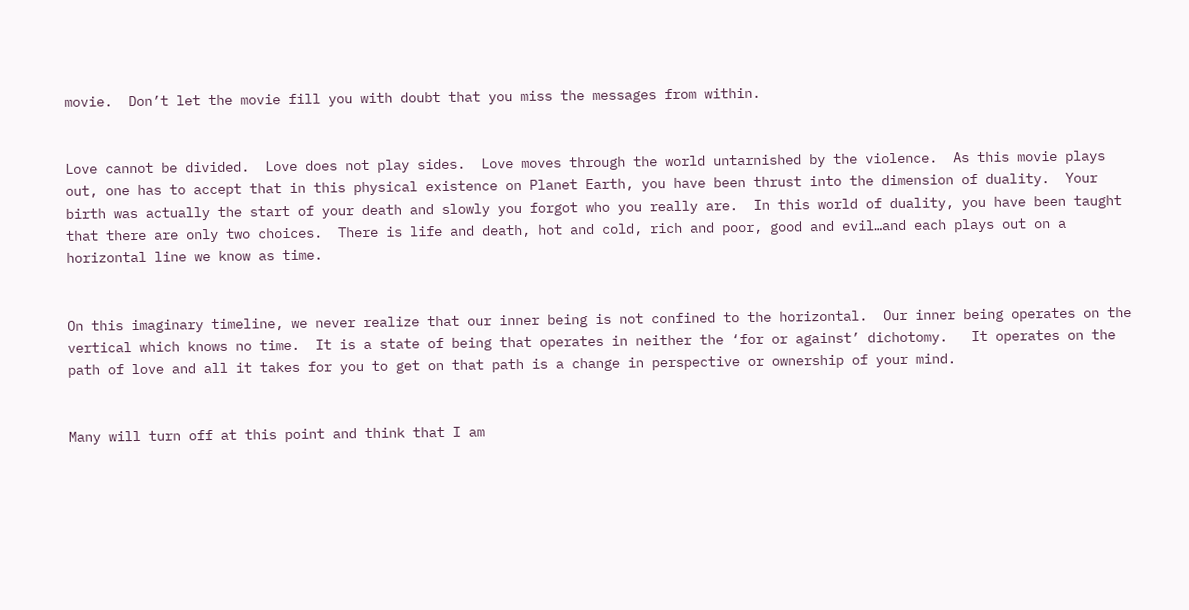movie.  Don’t let the movie fill you with doubt that you miss the messages from within.


Love cannot be divided.  Love does not play sides.  Love moves through the world untarnished by the violence.  As this movie plays out, one has to accept that in this physical existence on Planet Earth, you have been thrust into the dimension of duality.  Your birth was actually the start of your death and slowly you forgot who you really are.  In this world of duality, you have been taught that there are only two choices.  There is life and death, hot and cold, rich and poor, good and evil…and each plays out on a horizontal line we know as time.


On this imaginary timeline, we never realize that our inner being is not confined to the horizontal.  Our inner being operates on the vertical which knows no time.  It is a state of being that operates in neither the ‘for or against’ dichotomy.   It operates on the path of love and all it takes for you to get on that path is a change in perspective or ownership of your mind.


Many will turn off at this point and think that I am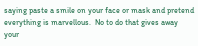saying paste a smile on your face or mask and pretend everything is marvellous.  No to do that gives away your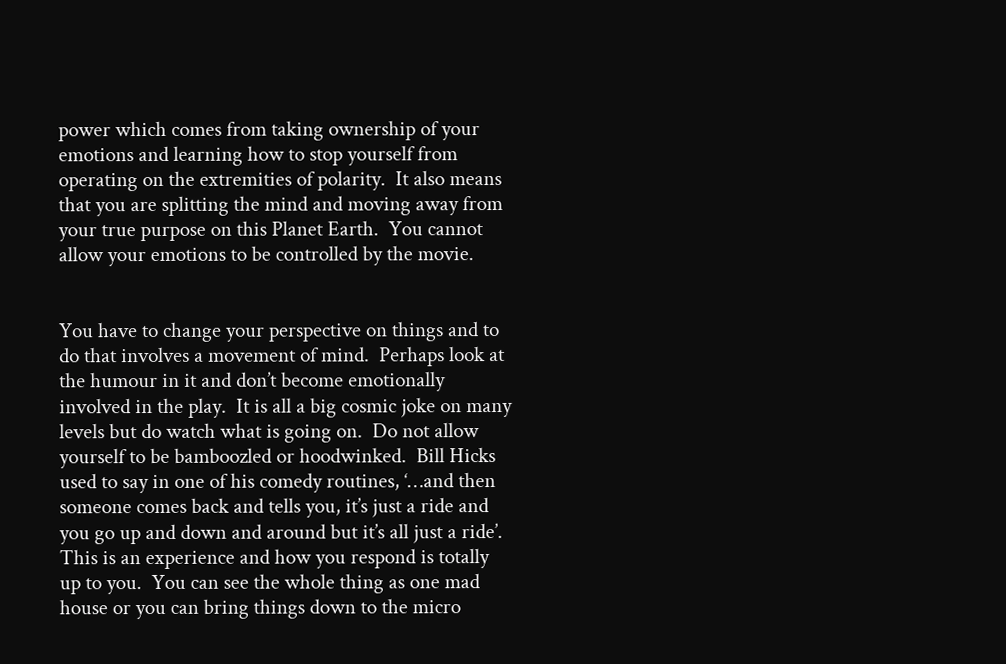power which comes from taking ownership of your emotions and learning how to stop yourself from operating on the extremities of polarity.  It also means that you are splitting the mind and moving away from your true purpose on this Planet Earth.  You cannot allow your emotions to be controlled by the movie.


You have to change your perspective on things and to do that involves a movement of mind.  Perhaps look at the humour in it and don’t become emotionally involved in the play.  It is all a big cosmic joke on many levels but do watch what is going on.  Do not allow yourself to be bamboozled or hoodwinked.  Bill Hicks used to say in one of his comedy routines, ‘…and then someone comes back and tells you, it’s just a ride and you go up and down and around but it’s all just a ride’.  This is an experience and how you respond is totally up to you.  You can see the whole thing as one mad house or you can bring things down to the micro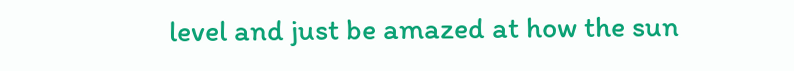level and just be amazed at how the sun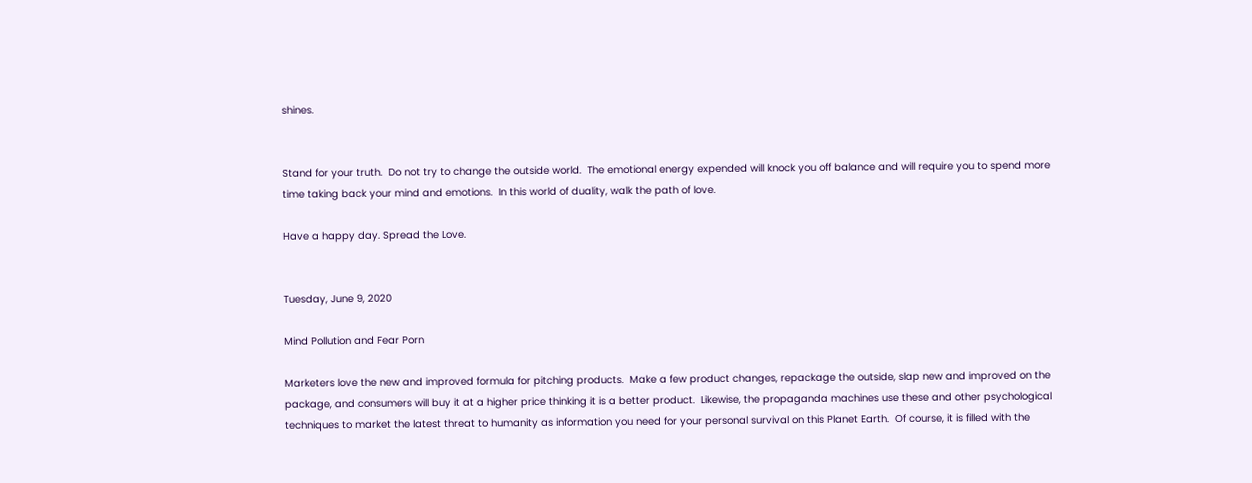shines.


Stand for your truth.  Do not try to change the outside world.  The emotional energy expended will knock you off balance and will require you to spend more time taking back your mind and emotions.  In this world of duality, walk the path of love.

Have a happy day. Spread the Love.


Tuesday, June 9, 2020

Mind Pollution and Fear Porn

Marketers love the new and improved formula for pitching products.  Make a few product changes, repackage the outside, slap new and improved on the package, and consumers will buy it at a higher price thinking it is a better product.  Likewise, the propaganda machines use these and other psychological techniques to market the latest threat to humanity as information you need for your personal survival on this Planet Earth.  Of course, it is filled with the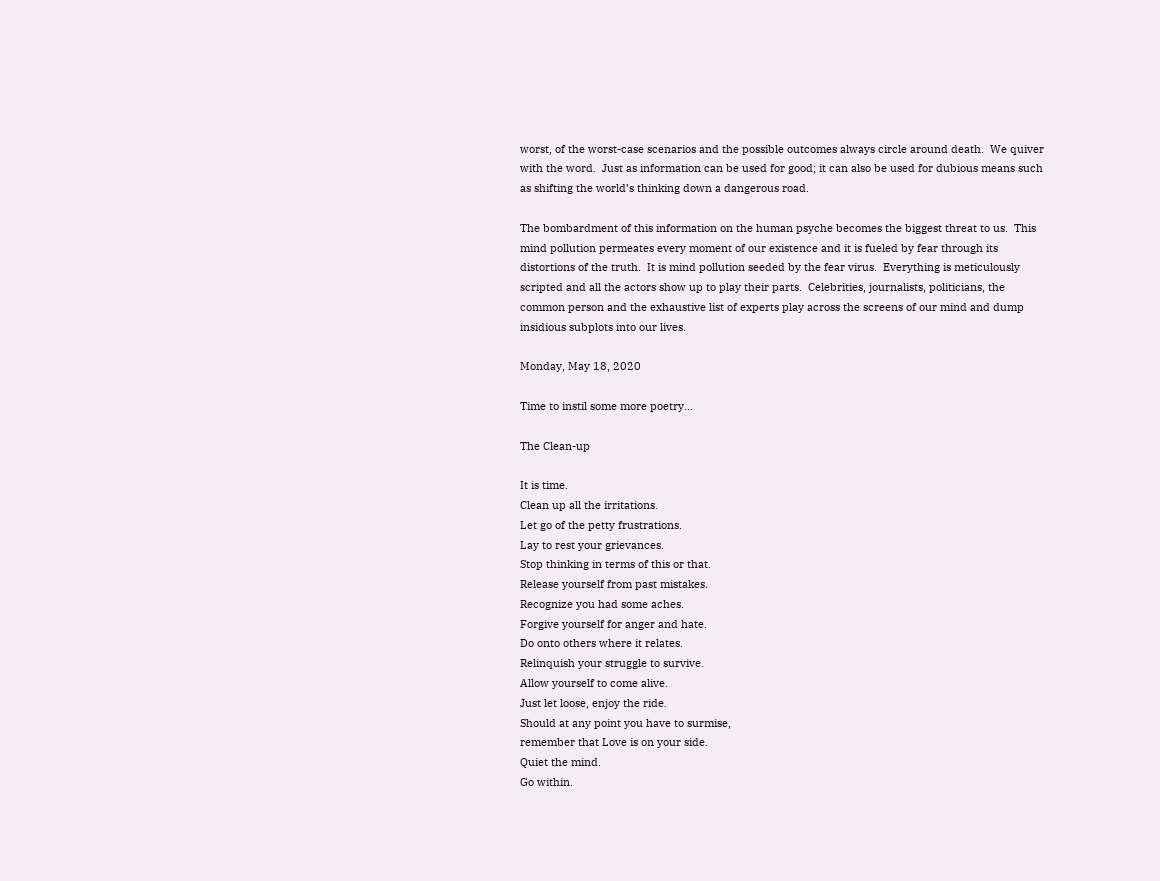worst, of the worst-case scenarios and the possible outcomes always circle around death.  We quiver with the word.  Just as information can be used for good; it can also be used for dubious means such as shifting the world’s thinking down a dangerous road.

The bombardment of this information on the human psyche becomes the biggest threat to us.  This mind pollution permeates every moment of our existence and it is fueled by fear through its distortions of the truth.  It is mind pollution seeded by the fear virus.  Everything is meticulously scripted and all the actors show up to play their parts.  Celebrities, journalists, politicians, the common person and the exhaustive list of experts play across the screens of our mind and dump insidious subplots into our lives.

Monday, May 18, 2020

Time to instil some more poetry...

The Clean-up

It is time.
Clean up all the irritations.
Let go of the petty frustrations.
Lay to rest your grievances.
Stop thinking in terms of this or that.
Release yourself from past mistakes.
Recognize you had some aches.
Forgive yourself for anger and hate.
Do onto others where it relates.
Relinquish your struggle to survive.
Allow yourself to come alive.
Just let loose, enjoy the ride.
Should at any point you have to surmise,
remember that Love is on your side.
Quiet the mind.
Go within.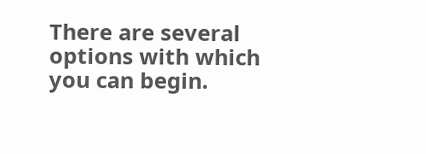There are several options with which you can begin.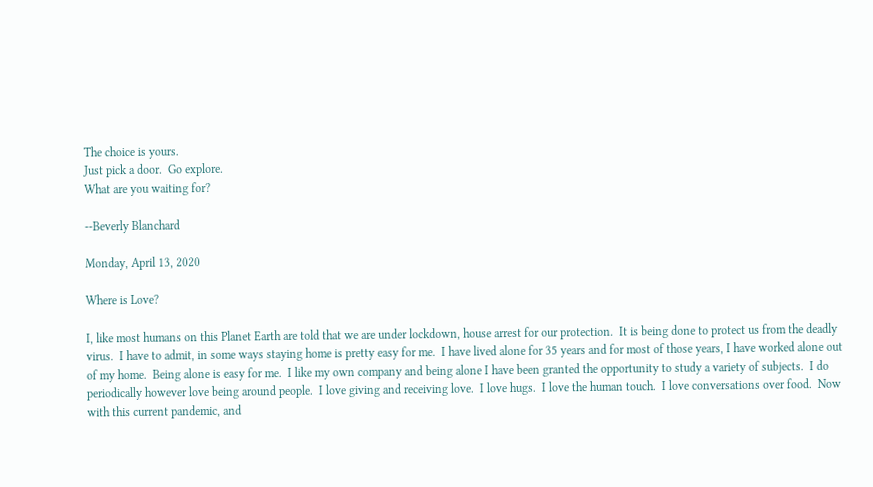The choice is yours.
Just pick a door.  Go explore.
What are you waiting for?

--Beverly Blanchard

Monday, April 13, 2020

Where is Love?

I, like most humans on this Planet Earth are told that we are under lockdown, house arrest for our protection.  It is being done to protect us from the deadly virus.  I have to admit, in some ways staying home is pretty easy for me.  I have lived alone for 35 years and for most of those years, I have worked alone out of my home.  Being alone is easy for me.  I like my own company and being alone I have been granted the opportunity to study a variety of subjects.  I do periodically however love being around people.  I love giving and receiving love.  I love hugs.  I love the human touch.  I love conversations over food.  Now with this current pandemic, and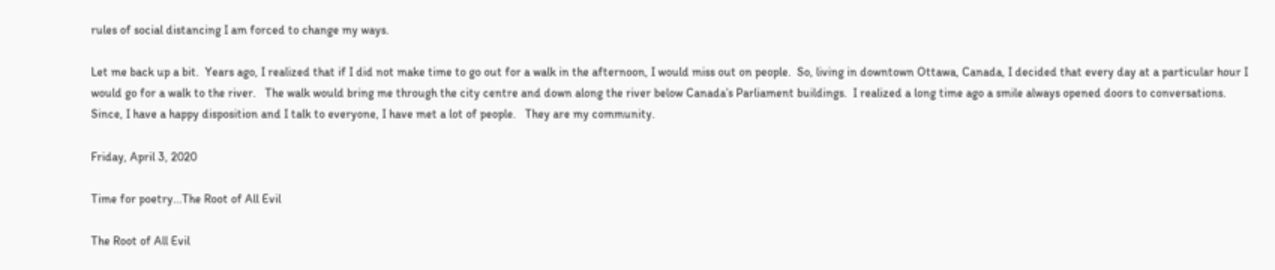rules of social distancing I am forced to change my ways.

Let me back up a bit.  Years ago, I realized that if I did not make time to go out for a walk in the afternoon, I would miss out on people.  So, living in downtown Ottawa, Canada, I decided that every day at a particular hour I would go for a walk to the river.   The walk would bring me through the city centre and down along the river below Canada’s Parliament buildings.  I realized a long time ago a smile always opened doors to conversations.  Since, I have a happy disposition and I talk to everyone, I have met a lot of people.   They are my community.

Friday, April 3, 2020

Time for poetry...The Root of All Evil

The Root of All Evil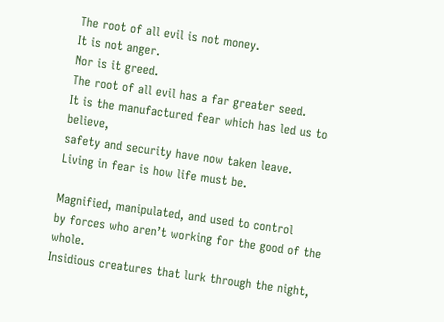The root of all evil is not money.
It is not anger.
Nor is it greed.
The root of all evil has a far greater seed.
It is the manufactured fear which has led us to believe,
safety and security have now taken leave.
Living in fear is how life must be.

Magnified, manipulated, and used to control
by forces who aren’t working for the good of the whole.
Insidious creatures that lurk through the night,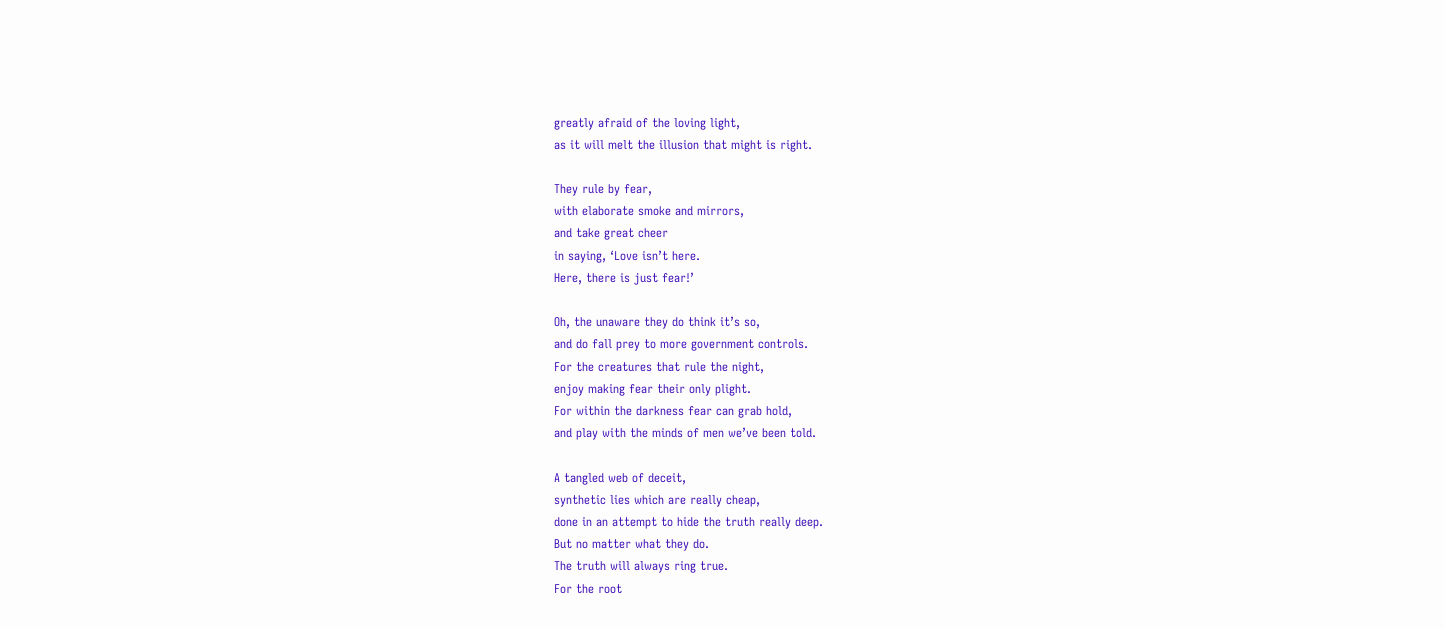greatly afraid of the loving light,
as it will melt the illusion that might is right.

They rule by fear,
with elaborate smoke and mirrors,
and take great cheer
in saying, ‘Love isn’t here.
Here, there is just fear!’

Oh, the unaware they do think it’s so,
and do fall prey to more government controls.
For the creatures that rule the night,
enjoy making fear their only plight.
For within the darkness fear can grab hold,
and play with the minds of men we’ve been told.

A tangled web of deceit,
synthetic lies which are really cheap,
done in an attempt to hide the truth really deep.
But no matter what they do.
The truth will always ring true.
For the root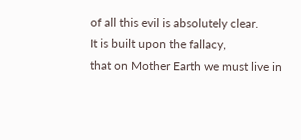of all this evil is absolutely clear.
It is built upon the fallacy,
that on Mother Earth we must live in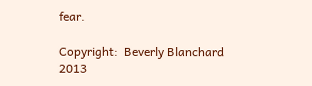fear.

Copyright:  Beverly Blanchard 2013